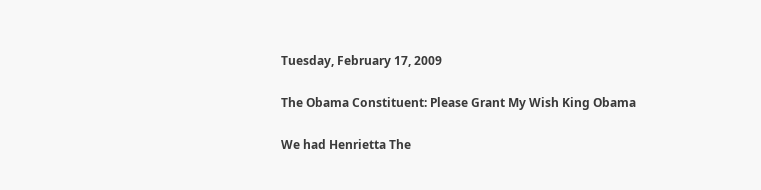Tuesday, February 17, 2009

The Obama Constituent: Please Grant My Wish King Obama

We had Henrietta The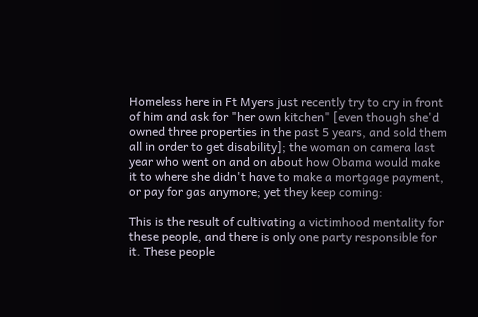Homeless here in Ft Myers just recently try to cry in front of him and ask for "her own kitchen" [even though she'd owned three properties in the past 5 years, and sold them all in order to get disability]; the woman on camera last year who went on and on about how Obama would make it to where she didn't have to make a mortgage payment, or pay for gas anymore; yet they keep coming:

This is the result of cultivating a victimhood mentality for these people, and there is only one party responsible for it. These people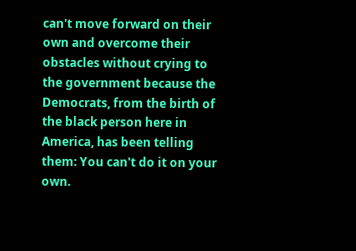can't move forward on their own and overcome their obstacles without crying to the government because the Democrats, from the birth of the black person here in America, has been telling them: You can't do it on your own.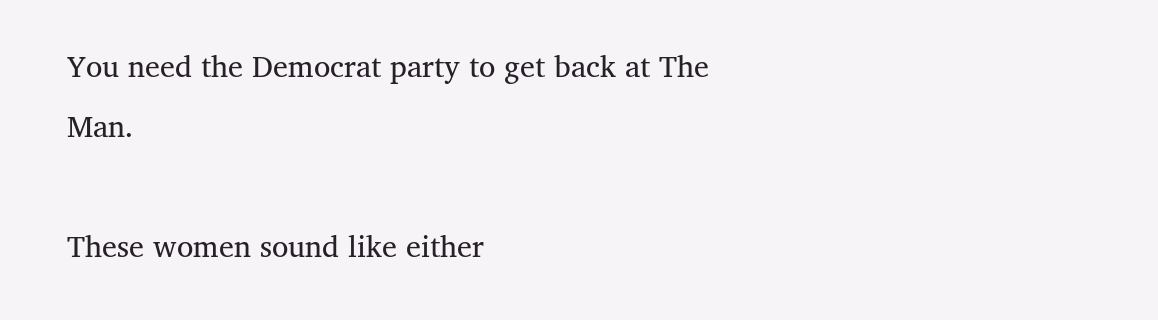You need the Democrat party to get back at The Man.

These women sound like either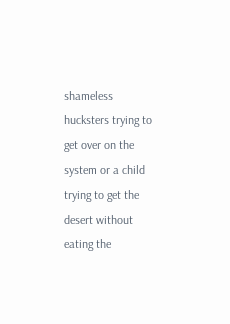shameless hucksters trying to get over on the system or a child trying to get the desert without eating the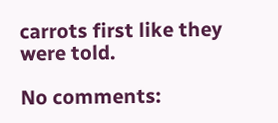carrots first like they were told.

No comments: